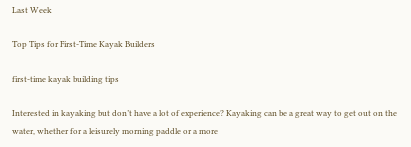Last Week

Top Tips for First-Time Kayak Builders

first-time kayak building tips

Interested in kayaking but don’t have a lot of experience? Kayaking can be a great way to get out on the water, whether for a leisurely morning paddle or a more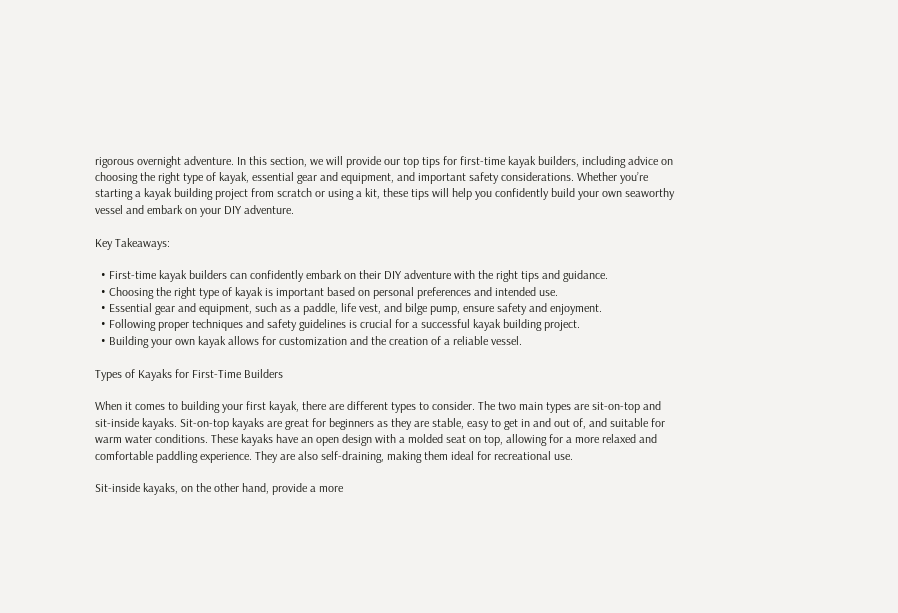rigorous overnight adventure. In this section, we will provide our top tips for first-time kayak builders, including advice on choosing the right type of kayak, essential gear and equipment, and important safety considerations. Whether you’re starting a kayak building project from scratch or using a kit, these tips will help you confidently build your own seaworthy vessel and embark on your DIY adventure.

Key Takeaways:

  • First-time kayak builders can confidently embark on their DIY adventure with the right tips and guidance.
  • Choosing the right type of kayak is important based on personal preferences and intended use.
  • Essential gear and equipment, such as a paddle, life vest, and bilge pump, ensure safety and enjoyment.
  • Following proper techniques and safety guidelines is crucial for a successful kayak building project.
  • Building your own kayak allows for customization and the creation of a reliable vessel.

Types of Kayaks for First-Time Builders

When it comes to building your first kayak, there are different types to consider. The two main types are sit-on-top and sit-inside kayaks. Sit-on-top kayaks are great for beginners as they are stable, easy to get in and out of, and suitable for warm water conditions. These kayaks have an open design with a molded seat on top, allowing for a more relaxed and comfortable paddling experience. They are also self-draining, making them ideal for recreational use.

Sit-inside kayaks, on the other hand, provide a more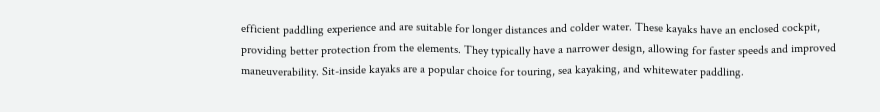efficient paddling experience and are suitable for longer distances and colder water. These kayaks have an enclosed cockpit, providing better protection from the elements. They typically have a narrower design, allowing for faster speeds and improved maneuverability. Sit-inside kayaks are a popular choice for touring, sea kayaking, and whitewater paddling.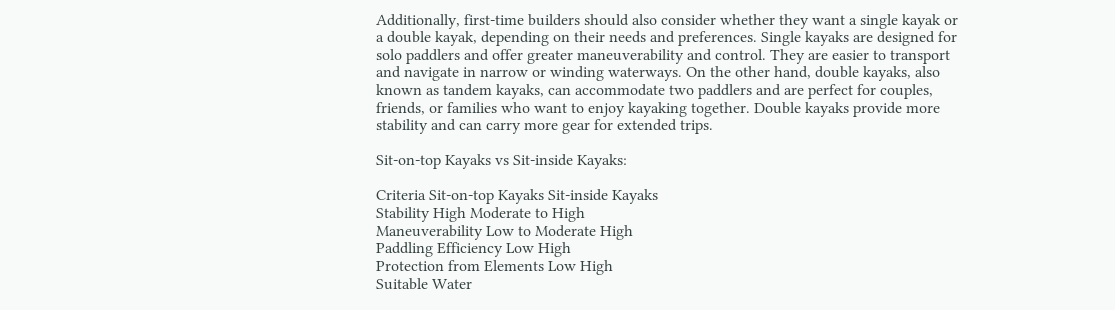Additionally, first-time builders should also consider whether they want a single kayak or a double kayak, depending on their needs and preferences. Single kayaks are designed for solo paddlers and offer greater maneuverability and control. They are easier to transport and navigate in narrow or winding waterways. On the other hand, double kayaks, also known as tandem kayaks, can accommodate two paddlers and are perfect for couples, friends, or families who want to enjoy kayaking together. Double kayaks provide more stability and can carry more gear for extended trips.

Sit-on-top Kayaks vs Sit-inside Kayaks:

Criteria Sit-on-top Kayaks Sit-inside Kayaks
Stability High Moderate to High
Maneuverability Low to Moderate High
Paddling Efficiency Low High
Protection from Elements Low High
Suitable Water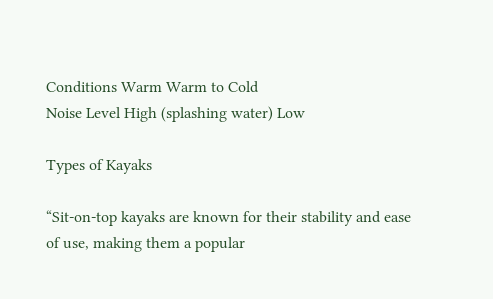Conditions Warm Warm to Cold
Noise Level High (splashing water) Low

Types of Kayaks

“Sit-on-top kayaks are known for their stability and ease of use, making them a popular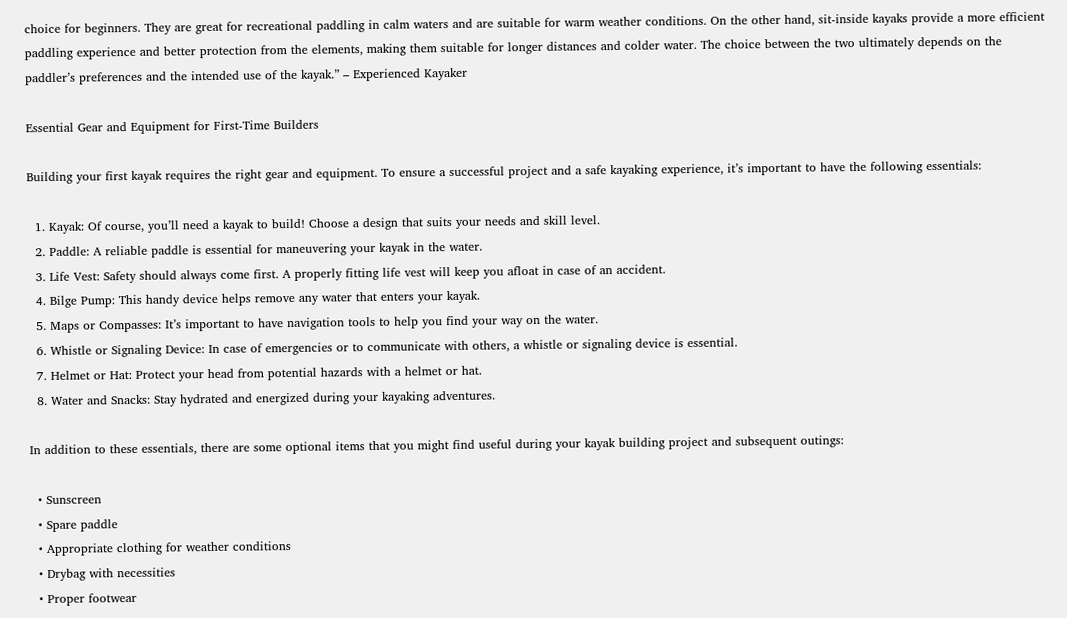choice for beginners. They are great for recreational paddling in calm waters and are suitable for warm weather conditions. On the other hand, sit-inside kayaks provide a more efficient paddling experience and better protection from the elements, making them suitable for longer distances and colder water. The choice between the two ultimately depends on the paddler’s preferences and the intended use of the kayak.” – Experienced Kayaker

Essential Gear and Equipment for First-Time Builders

Building your first kayak requires the right gear and equipment. To ensure a successful project and a safe kayaking experience, it’s important to have the following essentials:

  1. Kayak: Of course, you’ll need a kayak to build! Choose a design that suits your needs and skill level.
  2. Paddle: A reliable paddle is essential for maneuvering your kayak in the water.
  3. Life Vest: Safety should always come first. A properly fitting life vest will keep you afloat in case of an accident.
  4. Bilge Pump: This handy device helps remove any water that enters your kayak.
  5. Maps or Compasses: It’s important to have navigation tools to help you find your way on the water.
  6. Whistle or Signaling Device: In case of emergencies or to communicate with others, a whistle or signaling device is essential.
  7. Helmet or Hat: Protect your head from potential hazards with a helmet or hat.
  8. Water and Snacks: Stay hydrated and energized during your kayaking adventures.

In addition to these essentials, there are some optional items that you might find useful during your kayak building project and subsequent outings:

  • Sunscreen
  • Spare paddle
  • Appropriate clothing for weather conditions
  • Drybag with necessities
  • Proper footwear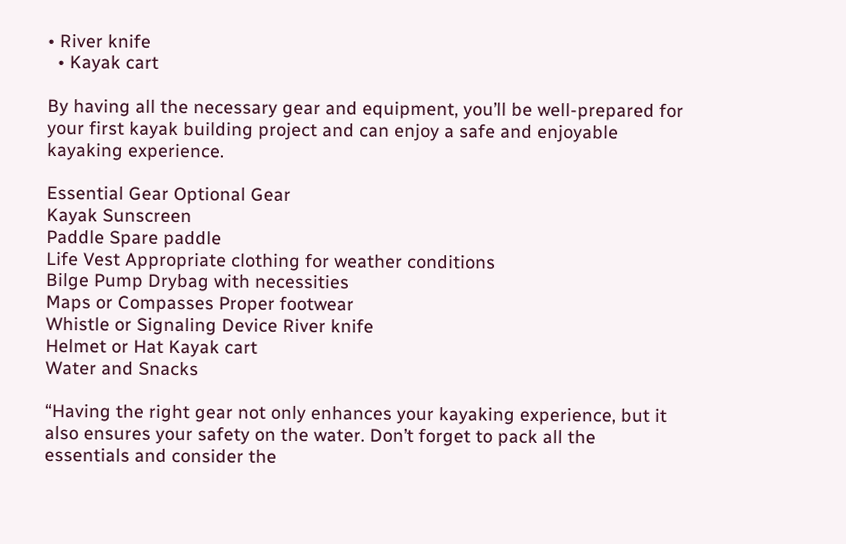• River knife
  • Kayak cart

By having all the necessary gear and equipment, you’ll be well-prepared for your first kayak building project and can enjoy a safe and enjoyable kayaking experience.

Essential Gear Optional Gear
Kayak Sunscreen
Paddle Spare paddle
Life Vest Appropriate clothing for weather conditions
Bilge Pump Drybag with necessities
Maps or Compasses Proper footwear
Whistle or Signaling Device River knife
Helmet or Hat Kayak cart
Water and Snacks

“Having the right gear not only enhances your kayaking experience, but it also ensures your safety on the water. Don’t forget to pack all the essentials and consider the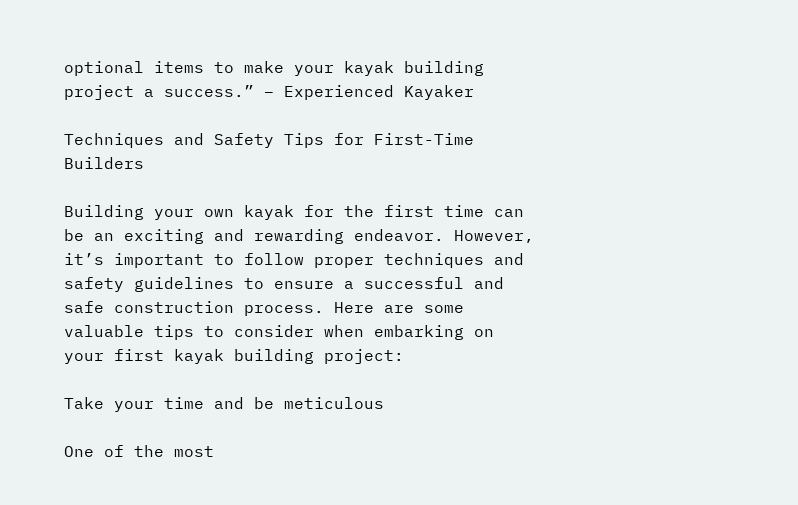optional items to make your kayak building project a success.” – Experienced Kayaker

Techniques and Safety Tips for First-Time Builders

Building your own kayak for the first time can be an exciting and rewarding endeavor. However, it’s important to follow proper techniques and safety guidelines to ensure a successful and safe construction process. Here are some valuable tips to consider when embarking on your first kayak building project:

Take your time and be meticulous

One of the most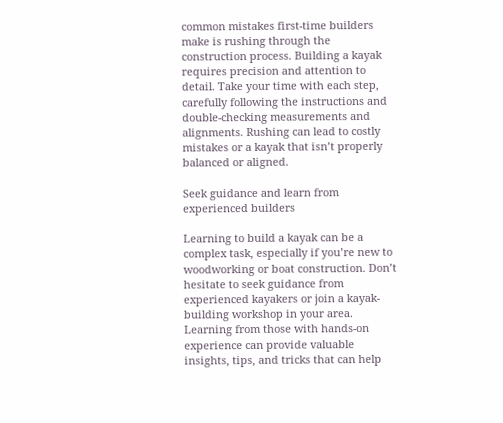common mistakes first-time builders make is rushing through the construction process. Building a kayak requires precision and attention to detail. Take your time with each step, carefully following the instructions and double-checking measurements and alignments. Rushing can lead to costly mistakes or a kayak that isn’t properly balanced or aligned.

Seek guidance and learn from experienced builders

Learning to build a kayak can be a complex task, especially if you’re new to woodworking or boat construction. Don’t hesitate to seek guidance from experienced kayakers or join a kayak-building workshop in your area. Learning from those with hands-on experience can provide valuable insights, tips, and tricks that can help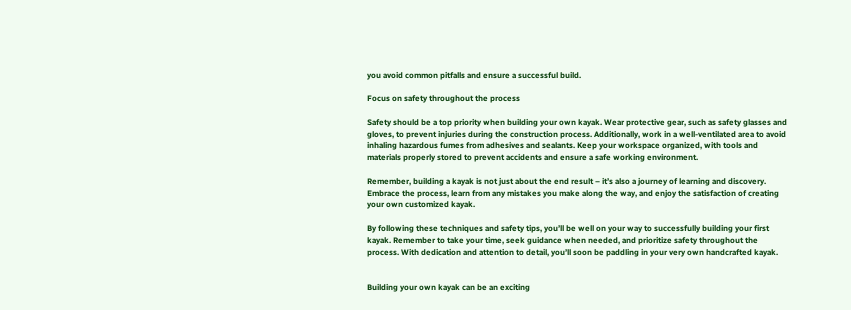you avoid common pitfalls and ensure a successful build.

Focus on safety throughout the process

Safety should be a top priority when building your own kayak. Wear protective gear, such as safety glasses and gloves, to prevent injuries during the construction process. Additionally, work in a well-ventilated area to avoid inhaling hazardous fumes from adhesives and sealants. Keep your workspace organized, with tools and materials properly stored to prevent accidents and ensure a safe working environment.

Remember, building a kayak is not just about the end result – it’s also a journey of learning and discovery. Embrace the process, learn from any mistakes you make along the way, and enjoy the satisfaction of creating your own customized kayak.

By following these techniques and safety tips, you’ll be well on your way to successfully building your first kayak. Remember to take your time, seek guidance when needed, and prioritize safety throughout the process. With dedication and attention to detail, you’ll soon be paddling in your very own handcrafted kayak.


Building your own kayak can be an exciting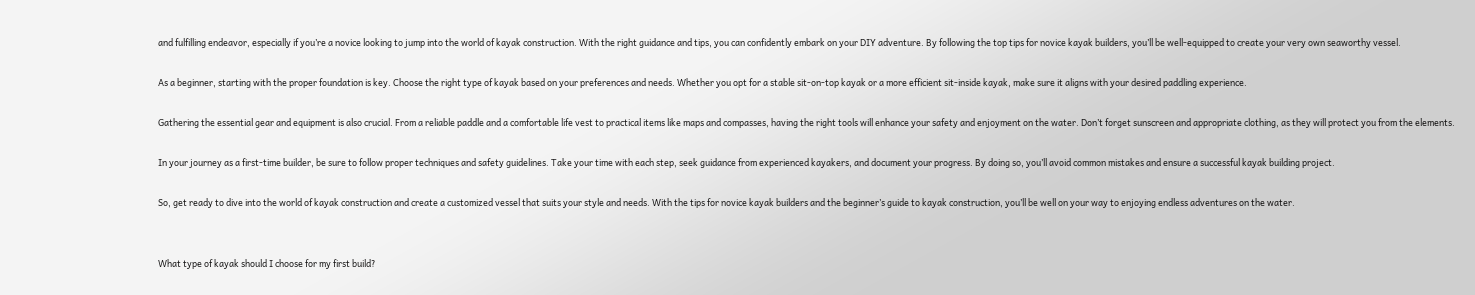and fulfilling endeavor, especially if you’re a novice looking to jump into the world of kayak construction. With the right guidance and tips, you can confidently embark on your DIY adventure. By following the top tips for novice kayak builders, you’ll be well-equipped to create your very own seaworthy vessel.

As a beginner, starting with the proper foundation is key. Choose the right type of kayak based on your preferences and needs. Whether you opt for a stable sit-on-top kayak or a more efficient sit-inside kayak, make sure it aligns with your desired paddling experience.

Gathering the essential gear and equipment is also crucial. From a reliable paddle and a comfortable life vest to practical items like maps and compasses, having the right tools will enhance your safety and enjoyment on the water. Don’t forget sunscreen and appropriate clothing, as they will protect you from the elements.

In your journey as a first-time builder, be sure to follow proper techniques and safety guidelines. Take your time with each step, seek guidance from experienced kayakers, and document your progress. By doing so, you’ll avoid common mistakes and ensure a successful kayak building project.

So, get ready to dive into the world of kayak construction and create a customized vessel that suits your style and needs. With the tips for novice kayak builders and the beginner’s guide to kayak construction, you’ll be well on your way to enjoying endless adventures on the water.


What type of kayak should I choose for my first build?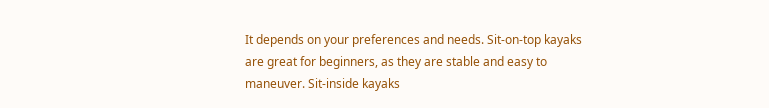It depends on your preferences and needs. Sit-on-top kayaks are great for beginners, as they are stable and easy to maneuver. Sit-inside kayaks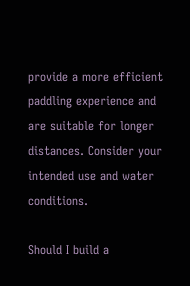provide a more efficient paddling experience and are suitable for longer distances. Consider your intended use and water conditions.

Should I build a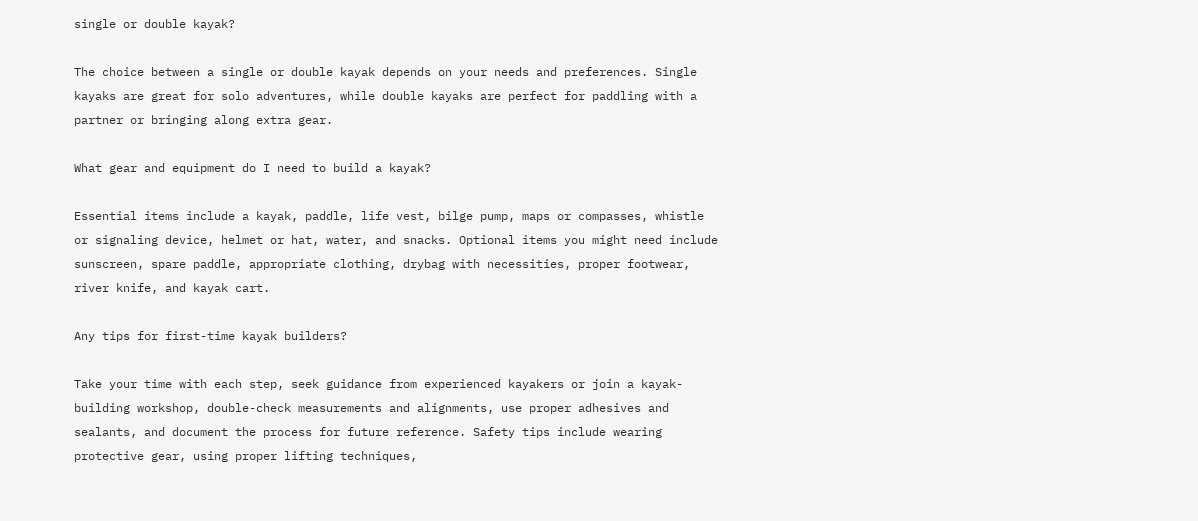single or double kayak?

The choice between a single or double kayak depends on your needs and preferences. Single kayaks are great for solo adventures, while double kayaks are perfect for paddling with a partner or bringing along extra gear.

What gear and equipment do I need to build a kayak?

Essential items include a kayak, paddle, life vest, bilge pump, maps or compasses, whistle or signaling device, helmet or hat, water, and snacks. Optional items you might need include sunscreen, spare paddle, appropriate clothing, drybag with necessities, proper footwear, river knife, and kayak cart.

Any tips for first-time kayak builders?

Take your time with each step, seek guidance from experienced kayakers or join a kayak-building workshop, double-check measurements and alignments, use proper adhesives and sealants, and document the process for future reference. Safety tips include wearing protective gear, using proper lifting techniques,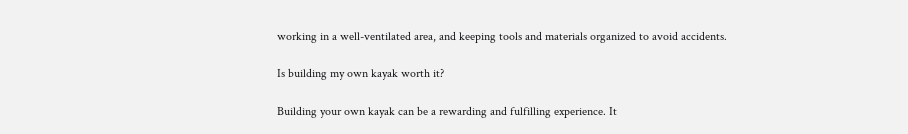working in a well-ventilated area, and keeping tools and materials organized to avoid accidents.

Is building my own kayak worth it?

Building your own kayak can be a rewarding and fulfilling experience. It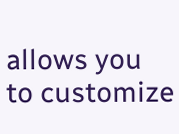allows you to customize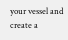your vessel and create a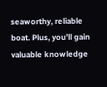seaworthy, reliable boat. Plus, you’ll gain valuable knowledge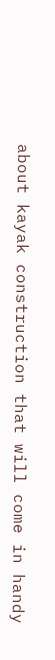about kayak construction that will come in handy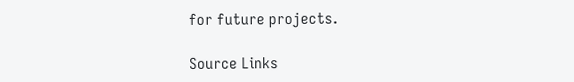for future projects.

Source Links